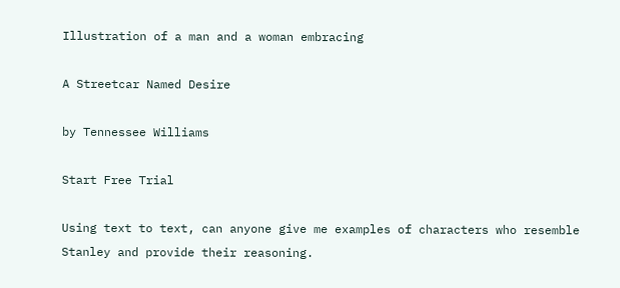Illustration of a man and a woman embracing

A Streetcar Named Desire

by Tennessee Williams

Start Free Trial

Using text to text, can anyone give me examples of characters who resemble Stanley and provide their reasoning.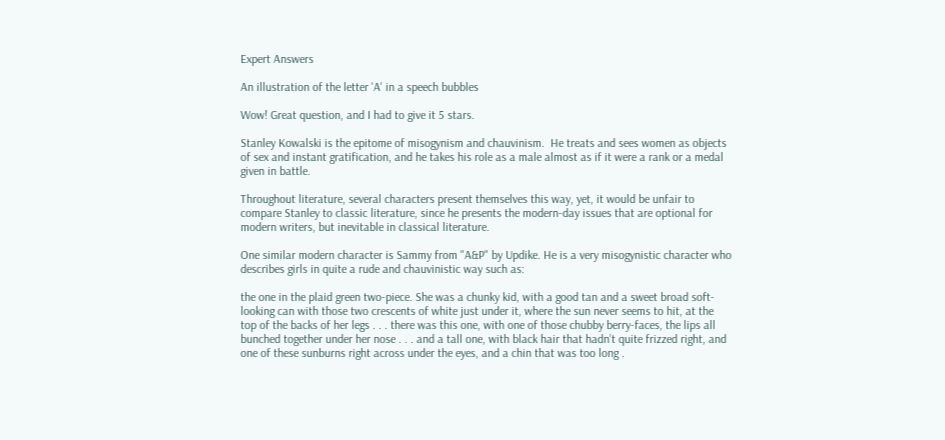Expert Answers

An illustration of the letter 'A' in a speech bubbles

Wow! Great question, and I had to give it 5 stars.

Stanley Kowalski is the epitome of misogynism and chauvinism.  He treats and sees women as objects of sex and instant gratification, and he takes his role as a male almost as if it were a rank or a medal given in battle.

Throughout literature, several characters present themselves this way, yet, it would be unfair to compare Stanley to classic literature, since he presents the modern-day issues that are optional for modern writers, but inevitable in classical literature.

One similar modern character is Sammy from "A&P" by Updike. He is a very misogynistic character who describes girls in quite a rude and chauvinistic way such as:

the one in the plaid green two-piece. She was a chunky kid, with a good tan and a sweet broad soft-looking can with those two crescents of white just under it, where the sun never seems to hit, at the top of the backs of her legs . . . there was this one, with one of those chubby berry-faces, the lips all bunched together under her nose . . . and a tall one, with black hair that hadn’t quite frizzed right, and one of these sunburns right across under the eyes, and a chin that was too long .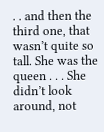. . and then the third one, that wasn’t quite so tall. She was the queen . . . She didn’t look around, not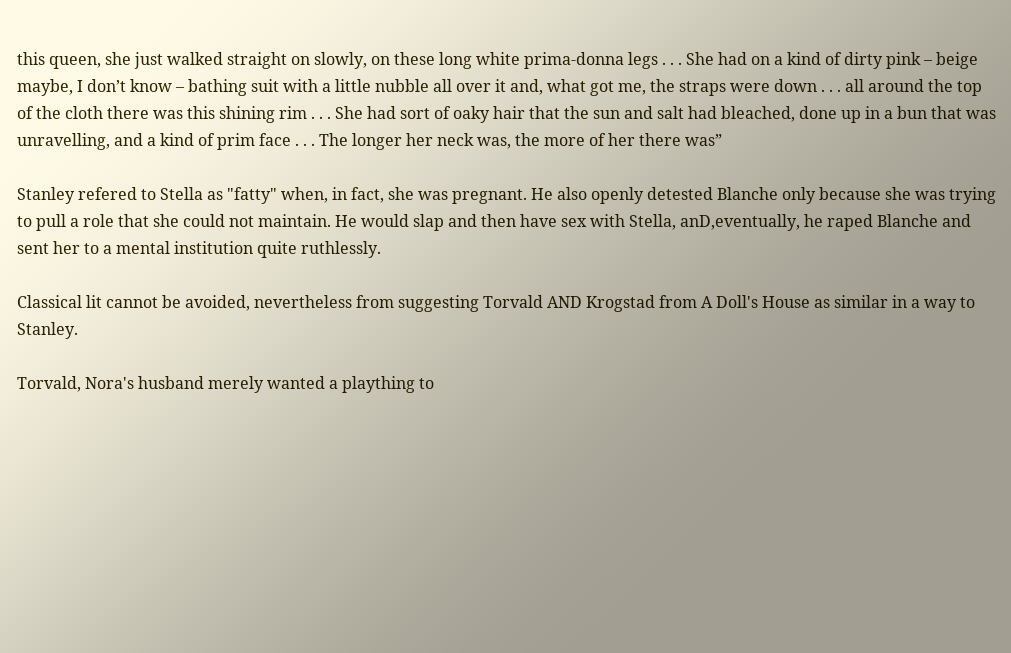this queen, she just walked straight on slowly, on these long white prima-donna legs . . . She had on a kind of dirty pink – beige maybe, I don’t know – bathing suit with a little nubble all over it and, what got me, the straps were down . . . all around the top of the cloth there was this shining rim . . . She had sort of oaky hair that the sun and salt had bleached, done up in a bun that was unravelling, and a kind of prim face . . . The longer her neck was, the more of her there was”

Stanley refered to Stella as "fatty" when, in fact, she was pregnant. He also openly detested Blanche only because she was trying to pull a role that she could not maintain. He would slap and then have sex with Stella, anD,eventually, he raped Blanche and sent her to a mental institution quite ruthlessly.

Classical lit cannot be avoided, nevertheless from suggesting Torvald AND Krogstad from A Doll's House as similar in a way to Stanley.

Torvald, Nora's husband merely wanted a plaything to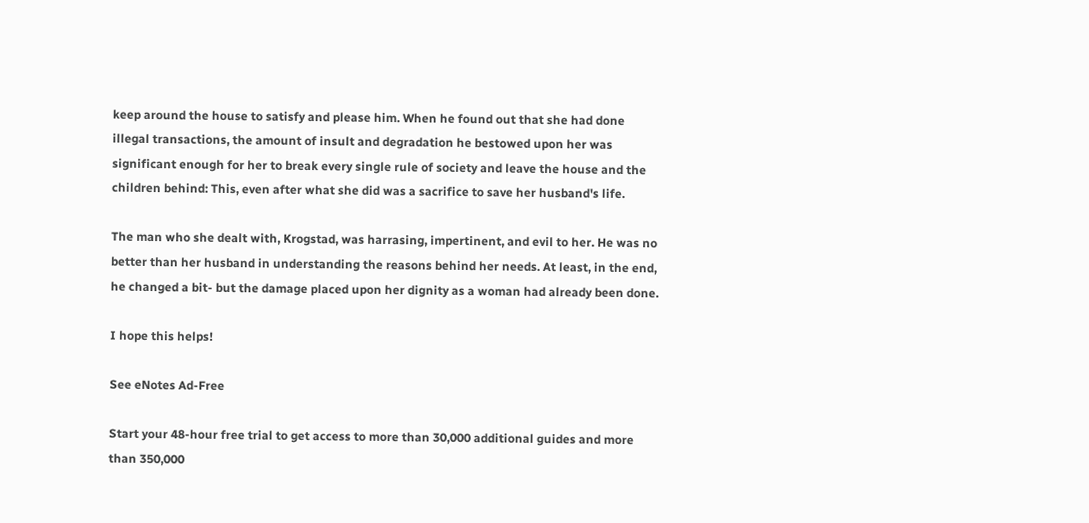keep around the house to satisfy and please him. When he found out that she had done illegal transactions, the amount of insult and degradation he bestowed upon her was significant enough for her to break every single rule of society and leave the house and the children behind: This, even after what she did was a sacrifice to save her husband's life.

The man who she dealt with, Krogstad, was harrasing, impertinent, and evil to her. He was no better than her husband in understanding the reasons behind her needs. At least, in the end, he changed a bit- but the damage placed upon her dignity as a woman had already been done.

I hope this helps!

See eNotes Ad-Free

Start your 48-hour free trial to get access to more than 30,000 additional guides and more than 350,000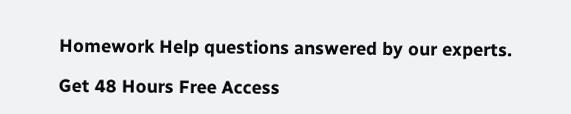Homework Help questions answered by our experts.

Get 48 Hours Free Access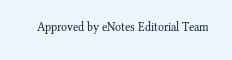Approved by eNotes Editorial Team